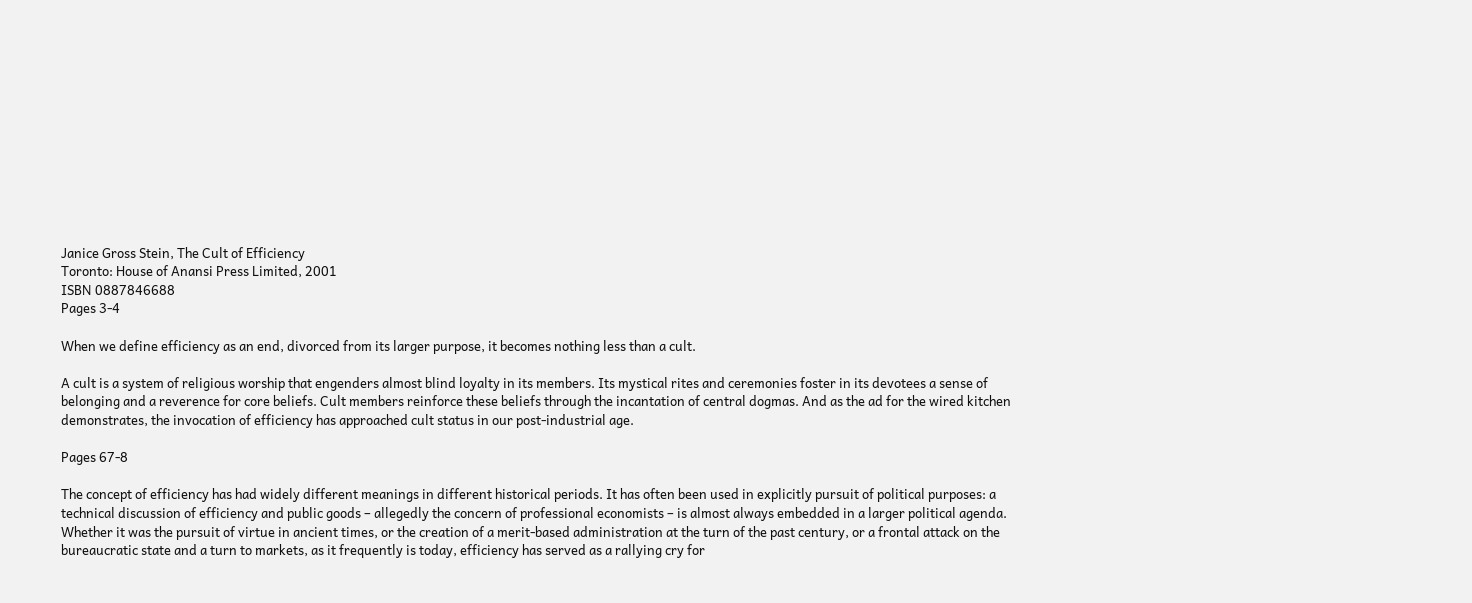Janice Gross Stein, The Cult of Efficiency
Toronto: House of Anansi Press Limited, 2001
ISBN 0887846688
Pages 3-4

When we define efficiency as an end, divorced from its larger purpose, it becomes nothing less than a cult.

A cult is a system of religious worship that engenders almost blind loyalty in its members. Its mystical rites and ceremonies foster in its devotees a sense of belonging and a reverence for core beliefs. Cult members reinforce these beliefs through the incantation of central dogmas. And as the ad for the wired kitchen demonstrates, the invocation of efficiency has approached cult status in our post-industrial age.

Pages 67-8

The concept of efficiency has had widely different meanings in different historical periods. It has often been used in explicitly pursuit of political purposes: a technical discussion of efficiency and public goods – allegedly the concern of professional economists – is almost always embedded in a larger political agenda. Whether it was the pursuit of virtue in ancient times, or the creation of a merit-based administration at the turn of the past century, or a frontal attack on the bureaucratic state and a turn to markets, as it frequently is today, efficiency has served as a rallying cry for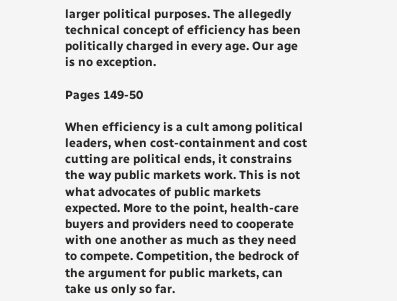larger political purposes. The allegedly technical concept of efficiency has been politically charged in every age. Our age is no exception.

Pages 149-50

When efficiency is a cult among political leaders, when cost-containment and cost cutting are political ends, it constrains the way public markets work. This is not what advocates of public markets expected. More to the point, health-care buyers and providers need to cooperate with one another as much as they need to compete. Competition, the bedrock of the argument for public markets, can take us only so far.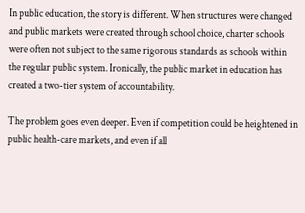In public education, the story is different. When structures were changed and public markets were created through school choice, charter schools were often not subject to the same rigorous standards as schools within the regular public system. Ironically, the public market in education has created a two-tier system of accountability.

The problem goes even deeper. Even if competition could be heightened in public health-care markets, and even if all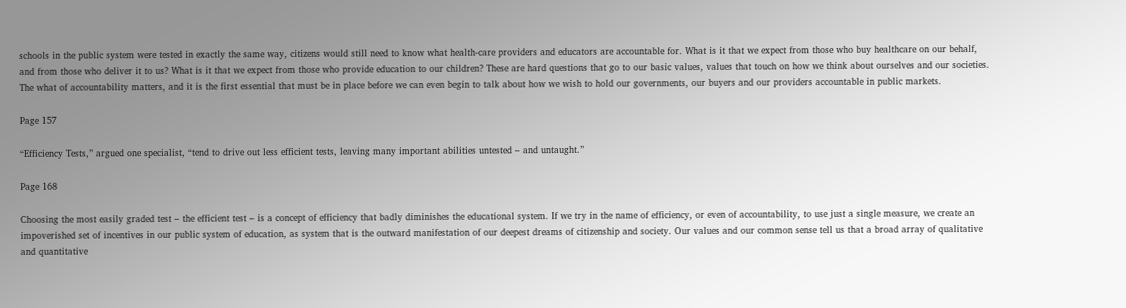schools in the public system were tested in exactly the same way, citizens would still need to know what health-care providers and educators are accountable for. What is it that we expect from those who buy healthcare on our behalf, and from those who deliver it to us? What is it that we expect from those who provide education to our children? These are hard questions that go to our basic values, values that touch on how we think about ourselves and our societies. The what of accountability matters, and it is the first essential that must be in place before we can even begin to talk about how we wish to hold our governments, our buyers and our providers accountable in public markets.

Page 157

“Efficiency Tests,” argued one specialist, “tend to drive out less efficient tests, leaving many important abilities untested – and untaught.”

Page 168

Choosing the most easily graded test – the efficient test – is a concept of efficiency that badly diminishes the educational system. If we try in the name of efficiency, or even of accountability, to use just a single measure, we create an impoverished set of incentives in our public system of education, as system that is the outward manifestation of our deepest dreams of citizenship and society. Our values and our common sense tell us that a broad array of qualitative and quantitative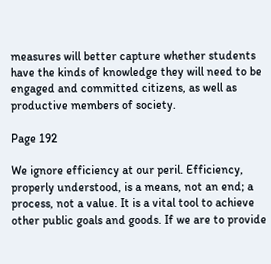measures will better capture whether students have the kinds of knowledge they will need to be engaged and committed citizens, as well as productive members of society.

Page 192

We ignore efficiency at our peril. Efficiency, properly understood, is a means, not an end; a process, not a value. It is a vital tool to achieve other public goals and goods. If we are to provide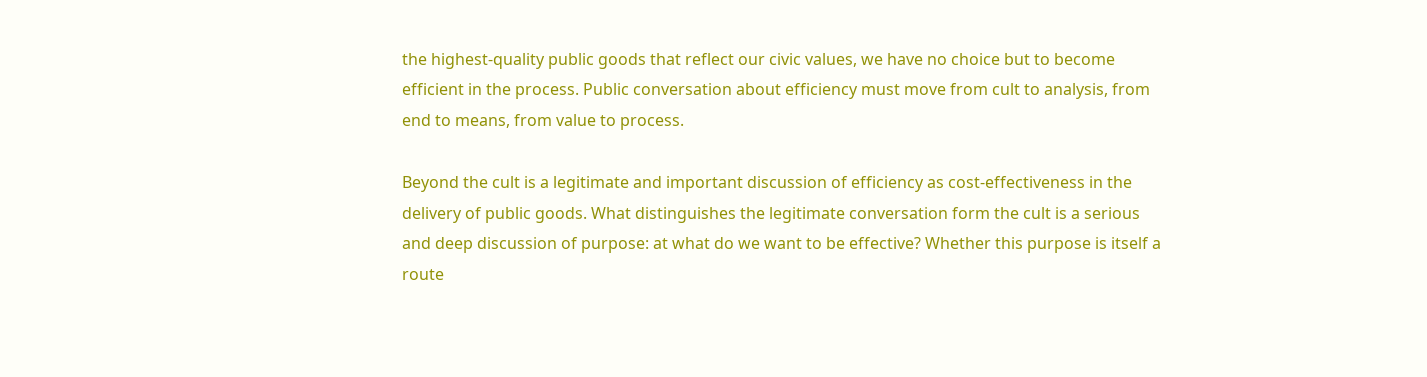the highest-quality public goods that reflect our civic values, we have no choice but to become efficient in the process. Public conversation about efficiency must move from cult to analysis, from end to means, from value to process.

Beyond the cult is a legitimate and important discussion of efficiency as cost-effectiveness in the delivery of public goods. What distinguishes the legitimate conversation form the cult is a serious and deep discussion of purpose: at what do we want to be effective? Whether this purpose is itself a route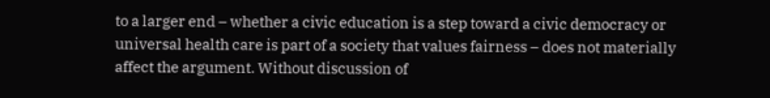to a larger end – whether a civic education is a step toward a civic democracy or universal health care is part of a society that values fairness – does not materially affect the argument. Without discussion of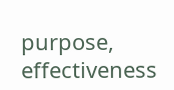purpose, effectiveness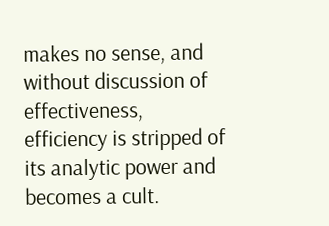makes no sense, and without discussion of effectiveness, efficiency is stripped of its analytic power and becomes a cult.